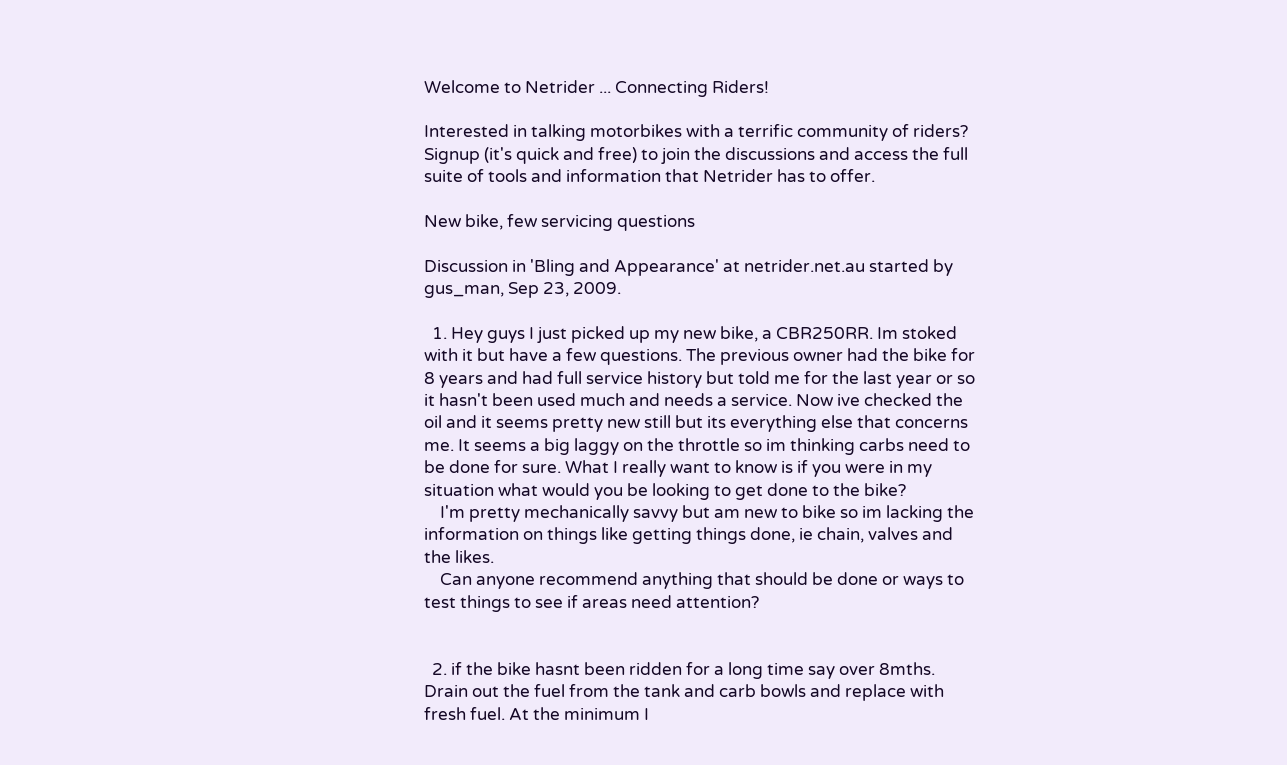Welcome to Netrider ... Connecting Riders!

Interested in talking motorbikes with a terrific community of riders?
Signup (it's quick and free) to join the discussions and access the full suite of tools and information that Netrider has to offer.

New bike, few servicing questions

Discussion in 'Bling and Appearance' at netrider.net.au started by gus_man, Sep 23, 2009.

  1. Hey guys I just picked up my new bike, a CBR250RR. Im stoked with it but have a few questions. The previous owner had the bike for 8 years and had full service history but told me for the last year or so it hasn't been used much and needs a service. Now ive checked the oil and it seems pretty new still but its everything else that concerns me. It seems a big laggy on the throttle so im thinking carbs need to be done for sure. What I really want to know is if you were in my situation what would you be looking to get done to the bike?
    I'm pretty mechanically savvy but am new to bike so im lacking the information on things like getting things done, ie chain, valves and the likes.
    Can anyone recommend anything that should be done or ways to test things to see if areas need attention?


  2. if the bike hasnt been ridden for a long time say over 8mths. Drain out the fuel from the tank and carb bowls and replace with fresh fuel. At the minimum I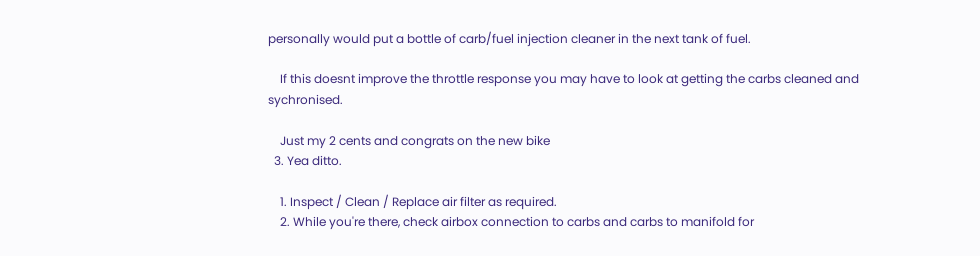personally would put a bottle of carb/fuel injection cleaner in the next tank of fuel.

    If this doesnt improve the throttle response you may have to look at getting the carbs cleaned and sychronised.

    Just my 2 cents and congrats on the new bike
  3. Yea ditto.

    1. Inspect / Clean / Replace air filter as required.
    2. While you're there, check airbox connection to carbs and carbs to manifold for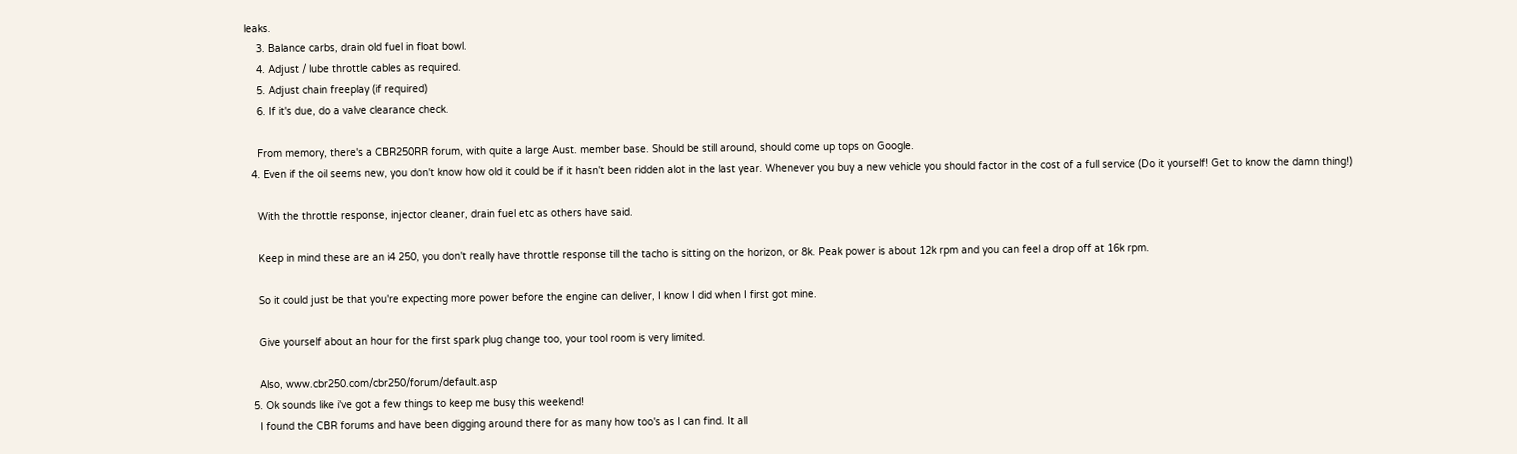leaks.
    3. Balance carbs, drain old fuel in float bowl.
    4. Adjust / lube throttle cables as required.
    5. Adjust chain freeplay (if required)
    6. If it's due, do a valve clearance check.

    From memory, there's a CBR250RR forum, with quite a large Aust. member base. Should be still around, should come up tops on Google.
  4. Even if the oil seems new, you don't know how old it could be if it hasn't been ridden alot in the last year. Whenever you buy a new vehicle you should factor in the cost of a full service (Do it yourself! Get to know the damn thing!)

    With the throttle response, injector cleaner, drain fuel etc as others have said.

    Keep in mind these are an i4 250, you don't really have throttle response till the tacho is sitting on the horizon, or 8k. Peak power is about 12k rpm and you can feel a drop off at 16k rpm.

    So it could just be that you're expecting more power before the engine can deliver, I know I did when I first got mine.

    Give yourself about an hour for the first spark plug change too, your tool room is very limited.

    Also, www.cbr250.com/cbr250/forum/default.asp
  5. Ok sounds like i've got a few things to keep me busy this weekend!
    I found the CBR forums and have been digging around there for as many how too's as I can find. It all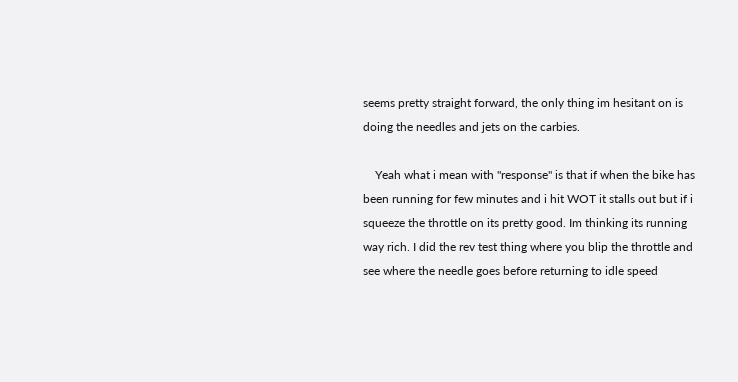seems pretty straight forward, the only thing im hesitant on is doing the needles and jets on the carbies.

    Yeah what i mean with "response" is that if when the bike has been running for few minutes and i hit WOT it stalls out but if i squeeze the throttle on its pretty good. Im thinking its running way rich. I did the rev test thing where you blip the throttle and see where the needle goes before returning to idle speed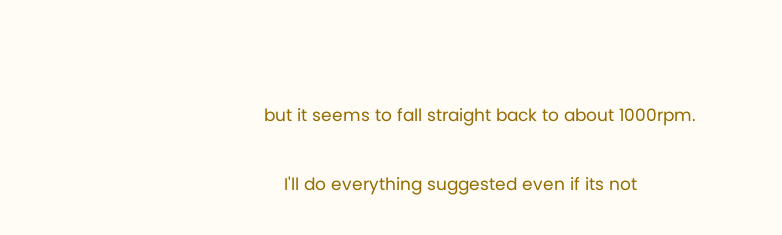but it seems to fall straight back to about 1000rpm.

    I'll do everything suggested even if its not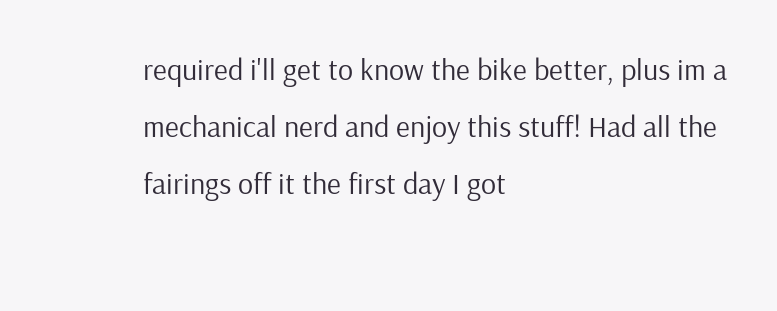required i'll get to know the bike better, plus im a mechanical nerd and enjoy this stuff! Had all the fairings off it the first day I got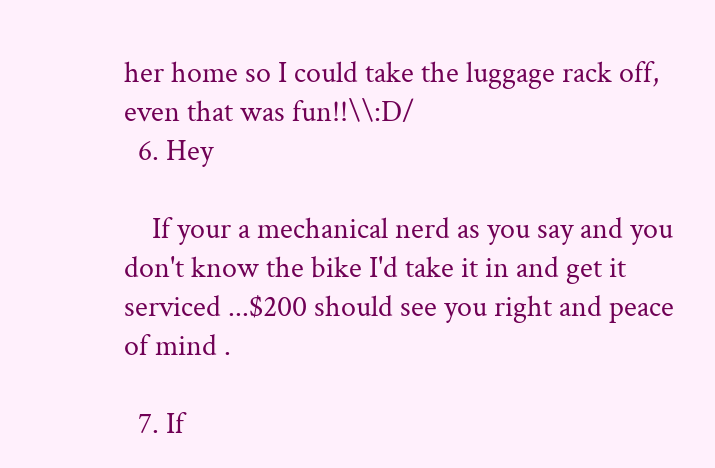her home so I could take the luggage rack off, even that was fun!!\\:D/
  6. Hey

    If your a mechanical nerd as you say and you don't know the bike I'd take it in and get it serviced ...$200 should see you right and peace of mind .

  7. If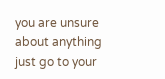you are unsure about anything just go to your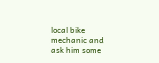local bike mechanic and ask him some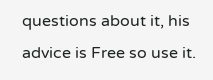questions about it, his advice is Free so use it.